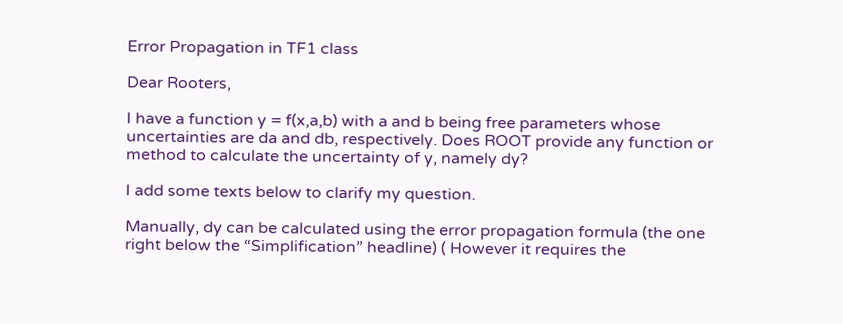Error Propagation in TF1 class

Dear Rooters,

I have a function y = f(x,a,b) with a and b being free parameters whose uncertainties are da and db, respectively. Does ROOT provide any function or method to calculate the uncertainty of y, namely dy?

I add some texts below to clarify my question.

Manually, dy can be calculated using the error propagation formula (the one right below the “Simplification” headline) ( However it requires the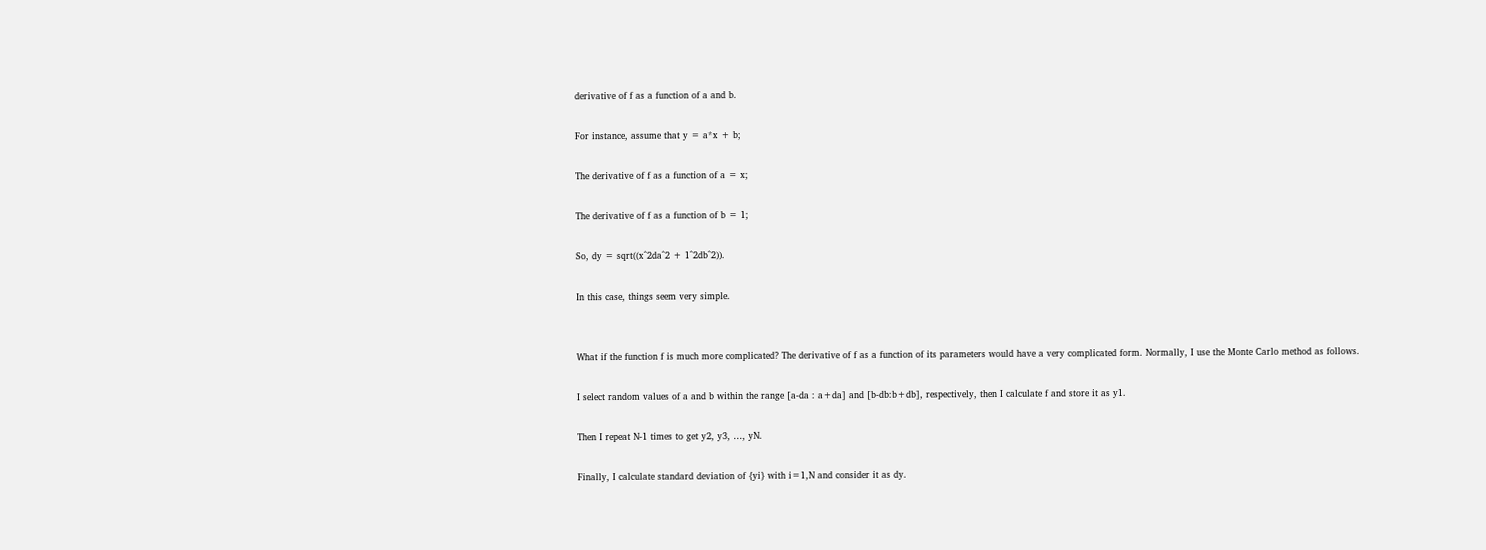derivative of f as a function of a and b.

For instance, assume that y = a*x + b;

The derivative of f as a function of a = x;

The derivative of f as a function of b = 1;

So, dy = sqrt((x^2da^2 + 1^2db^2)).

In this case, things seem very simple.


What if the function f is much more complicated? The derivative of f as a function of its parameters would have a very complicated form. Normally, I use the Monte Carlo method as follows.

I select random values of a and b within the range [a-da : a+da] and [b-db:b+db], respectively, then I calculate f and store it as y1.

Then I repeat N-1 times to get y2, y3, …, yN.

Finally, I calculate standard deviation of {yi} with i=1,N and consider it as dy.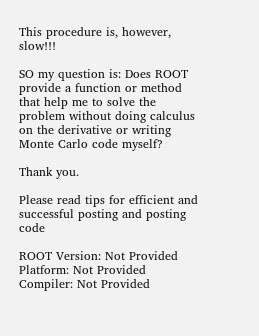This procedure is, however, slow!!!

SO my question is: Does ROOT provide a function or method that help me to solve the problem without doing calculus on the derivative or writing Monte Carlo code myself?

Thank you.

Please read tips for efficient and successful posting and posting code

ROOT Version: Not Provided
Platform: Not Provided
Compiler: Not Provided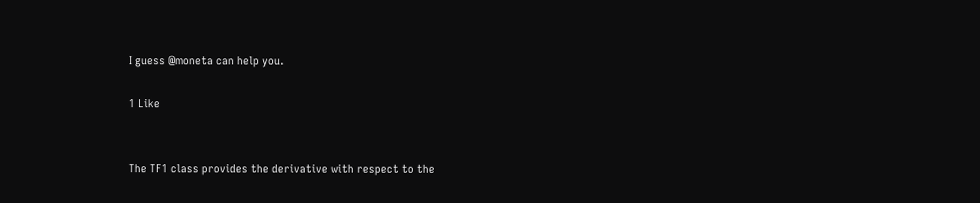I guess @moneta can help you.

1 Like


The TF1 class provides the derivative with respect to the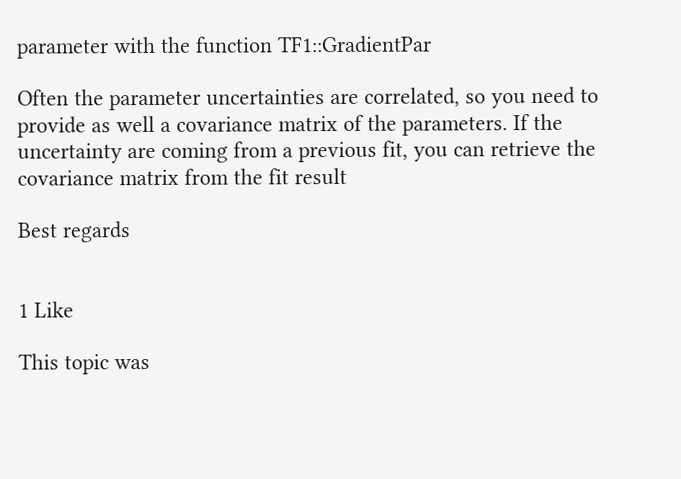parameter with the function TF1::GradientPar

Often the parameter uncertainties are correlated, so you need to provide as well a covariance matrix of the parameters. If the uncertainty are coming from a previous fit, you can retrieve the covariance matrix from the fit result

Best regards


1 Like

This topic was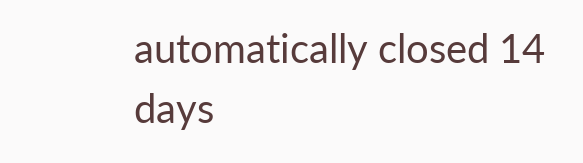automatically closed 14 days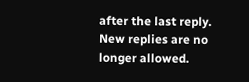after the last reply. New replies are no longer allowed.